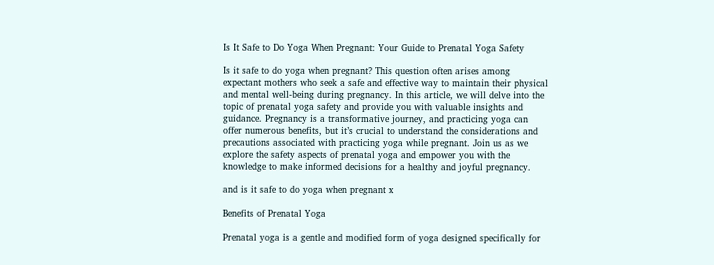Is It Safe to Do Yoga When Pregnant: Your Guide to Prenatal Yoga Safety

Is it safe to do yoga when pregnant? This question often arises among expectant mothers who seek a safe and effective way to maintain their physical and mental well-being during pregnancy. In this article, we will delve into the topic of prenatal yoga safety and provide you with valuable insights and guidance. Pregnancy is a transformative journey, and practicing yoga can offer numerous benefits, but it’s crucial to understand the considerations and precautions associated with practicing yoga while pregnant. Join us as we explore the safety aspects of prenatal yoga and empower you with the knowledge to make informed decisions for a healthy and joyful pregnancy.

and is it safe to do yoga when pregnant x

Benefits of Prenatal Yoga

Prenatal yoga is a gentle and modified form of yoga designed specifically for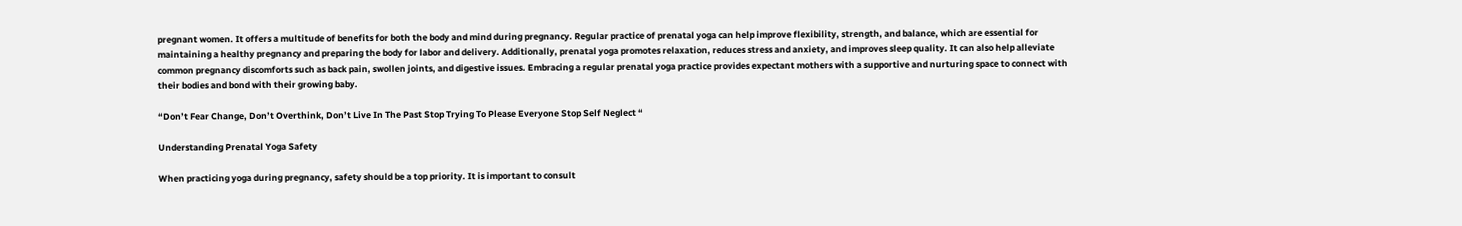pregnant women. It offers a multitude of benefits for both the body and mind during pregnancy. Regular practice of prenatal yoga can help improve flexibility, strength, and balance, which are essential for maintaining a healthy pregnancy and preparing the body for labor and delivery. Additionally, prenatal yoga promotes relaxation, reduces stress and anxiety, and improves sleep quality. It can also help alleviate common pregnancy discomforts such as back pain, swollen joints, and digestive issues. Embracing a regular prenatal yoga practice provides expectant mothers with a supportive and nurturing space to connect with their bodies and bond with their growing baby.

“Don’t Fear Change, Don’t Overthink, Don’t Live In The Past Stop Trying To Please Everyone Stop Self Neglect “

Understanding Prenatal Yoga Safety

When practicing yoga during pregnancy, safety should be a top priority. It is important to consult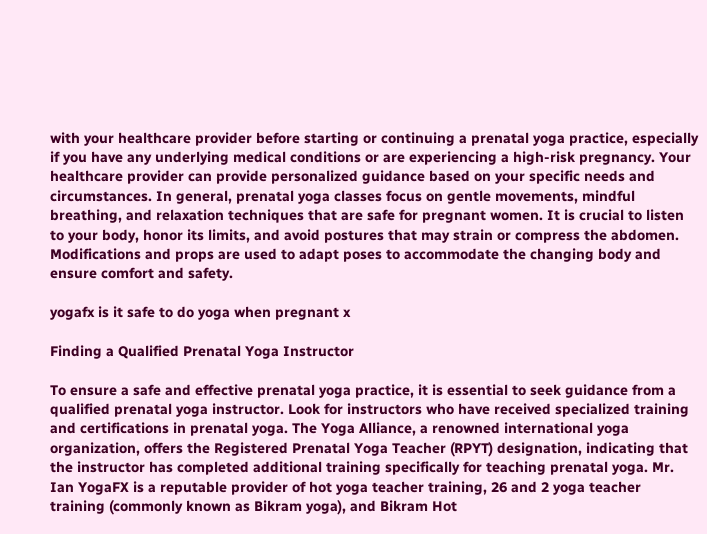with your healthcare provider before starting or continuing a prenatal yoga practice, especially if you have any underlying medical conditions or are experiencing a high-risk pregnancy. Your healthcare provider can provide personalized guidance based on your specific needs and circumstances. In general, prenatal yoga classes focus on gentle movements, mindful breathing, and relaxation techniques that are safe for pregnant women. It is crucial to listen to your body, honor its limits, and avoid postures that may strain or compress the abdomen. Modifications and props are used to adapt poses to accommodate the changing body and ensure comfort and safety.

yogafx is it safe to do yoga when pregnant x

Finding a Qualified Prenatal Yoga Instructor

To ensure a safe and effective prenatal yoga practice, it is essential to seek guidance from a qualified prenatal yoga instructor. Look for instructors who have received specialized training and certifications in prenatal yoga. The Yoga Alliance, a renowned international yoga organization, offers the Registered Prenatal Yoga Teacher (RPYT) designation, indicating that the instructor has completed additional training specifically for teaching prenatal yoga. Mr. Ian YogaFX is a reputable provider of hot yoga teacher training, 26 and 2 yoga teacher training (commonly known as Bikram yoga), and Bikram Hot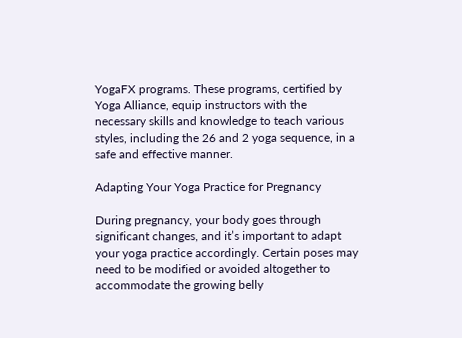YogaFX programs. These programs, certified by Yoga Alliance, equip instructors with the necessary skills and knowledge to teach various styles, including the 26 and 2 yoga sequence, in a safe and effective manner.

Adapting Your Yoga Practice for Pregnancy

During pregnancy, your body goes through significant changes, and it’s important to adapt your yoga practice accordingly. Certain poses may need to be modified or avoided altogether to accommodate the growing belly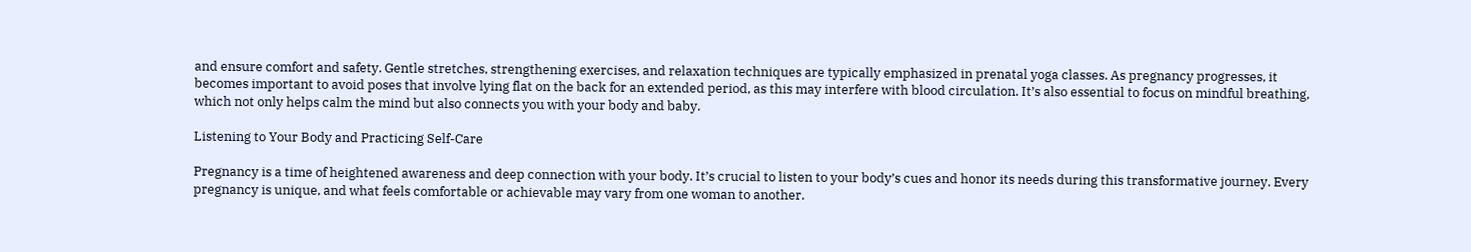and ensure comfort and safety. Gentle stretches, strengthening exercises, and relaxation techniques are typically emphasized in prenatal yoga classes. As pregnancy progresses, it becomes important to avoid poses that involve lying flat on the back for an extended period, as this may interfere with blood circulation. It’s also essential to focus on mindful breathing, which not only helps calm the mind but also connects you with your body and baby.

Listening to Your Body and Practicing Self-Care

Pregnancy is a time of heightened awareness and deep connection with your body. It’s crucial to listen to your body’s cues and honor its needs during this transformative journey. Every pregnancy is unique, and what feels comfortable or achievable may vary from one woman to another.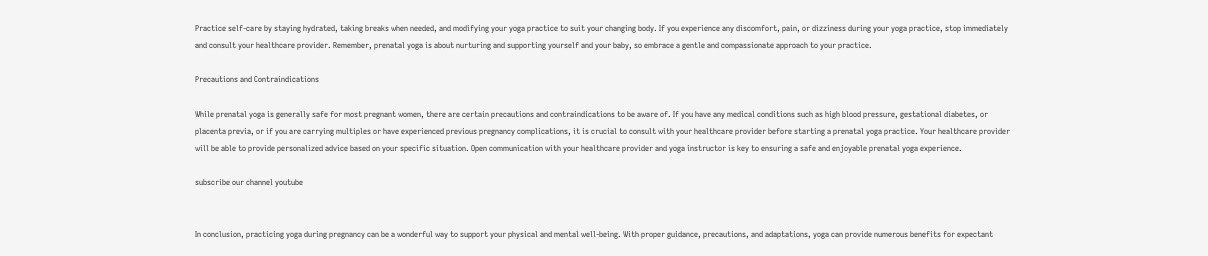Practice self-care by staying hydrated, taking breaks when needed, and modifying your yoga practice to suit your changing body. If you experience any discomfort, pain, or dizziness during your yoga practice, stop immediately and consult your healthcare provider. Remember, prenatal yoga is about nurturing and supporting yourself and your baby, so embrace a gentle and compassionate approach to your practice.

Precautions and Contraindications

While prenatal yoga is generally safe for most pregnant women, there are certain precautions and contraindications to be aware of. If you have any medical conditions such as high blood pressure, gestational diabetes, or placenta previa, or if you are carrying multiples or have experienced previous pregnancy complications, it is crucial to consult with your healthcare provider before starting a prenatal yoga practice. Your healthcare provider will be able to provide personalized advice based on your specific situation. Open communication with your healthcare provider and yoga instructor is key to ensuring a safe and enjoyable prenatal yoga experience.

subscribe our channel youtube


In conclusion, practicing yoga during pregnancy can be a wonderful way to support your physical and mental well-being. With proper guidance, precautions, and adaptations, yoga can provide numerous benefits for expectant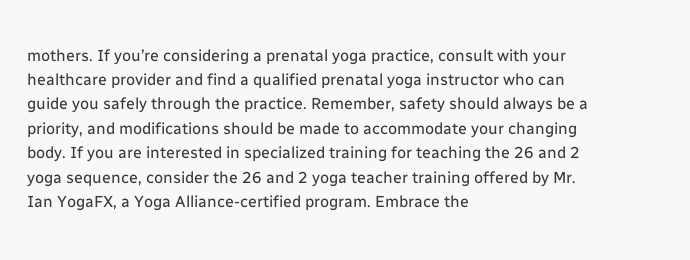mothers. If you’re considering a prenatal yoga practice, consult with your healthcare provider and find a qualified prenatal yoga instructor who can guide you safely through the practice. Remember, safety should always be a priority, and modifications should be made to accommodate your changing body. If you are interested in specialized training for teaching the 26 and 2 yoga sequence, consider the 26 and 2 yoga teacher training offered by Mr. Ian YogaFX, a Yoga Alliance-certified program. Embrace the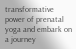transformative power of prenatal yoga and embark on a journey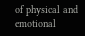of physical and emotional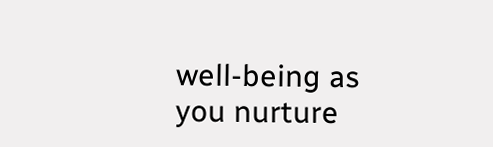well-being as you nurture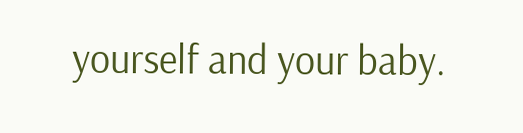yourself and your baby.